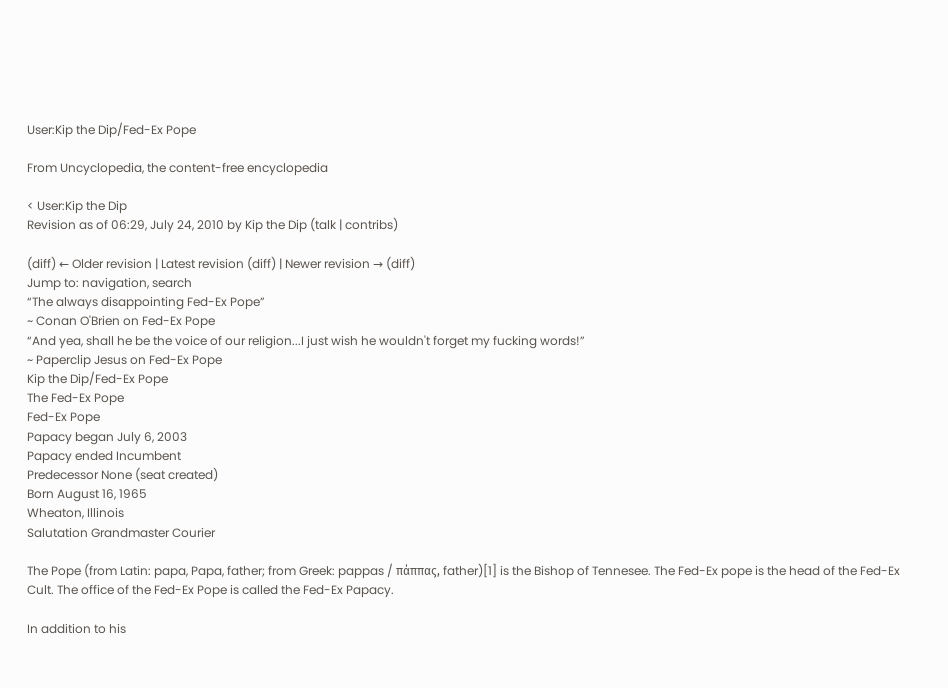User:Kip the Dip/Fed-Ex Pope

From Uncyclopedia, the content-free encyclopedia

< User:Kip the Dip
Revision as of 06:29, July 24, 2010 by Kip the Dip (talk | contribs)

(diff) ← Older revision | Latest revision (diff) | Newer revision → (diff)
Jump to: navigation, search
“The always disappointing Fed-Ex Pope”
~ Conan O'Brien on Fed-Ex Pope
“And yea, shall he be the voice of our religion...I just wish he wouldn't forget my fucking words!”
~ Paperclip Jesus on Fed-Ex Pope
Kip the Dip/Fed-Ex Pope
The Fed-Ex Pope
Fed-Ex Pope
Papacy began July 6, 2003
Papacy ended Incumbent
Predecessor None (seat created)
Born August 16, 1965
Wheaton, Illinois
Salutation Grandmaster Courier

The Pope (from Latin: papa, Papa, father; from Greek: pappas / πάππας, father)[1] is the Bishop of Tennesee. The Fed-Ex pope is the head of the Fed-Ex Cult. The office of the Fed-Ex Pope is called the Fed-Ex Papacy.

In addition to his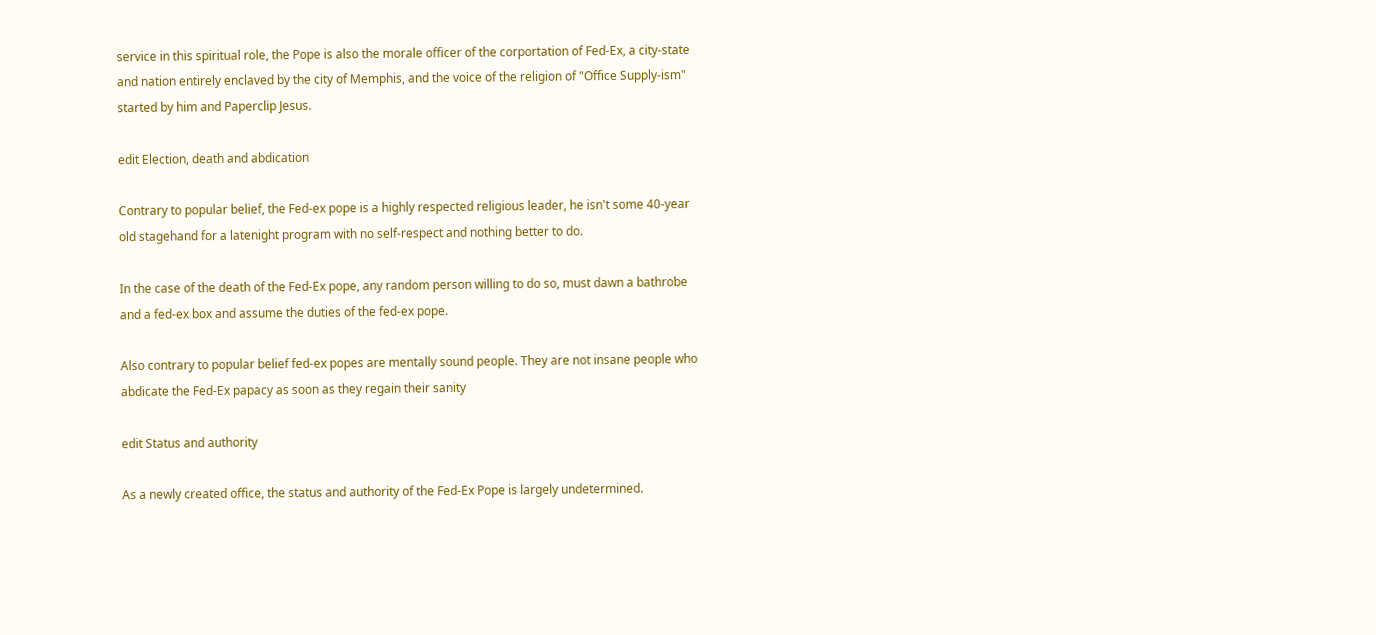service in this spiritual role, the Pope is also the morale officer of the corportation of Fed-Ex, a city-state and nation entirely enclaved by the city of Memphis, and the voice of the religion of "Office Supply-ism" started by him and Paperclip Jesus.

edit Election, death and abdication

Contrary to popular belief, the Fed-ex pope is a highly respected religious leader, he isn't some 40-year old stagehand for a latenight program with no self-respect and nothing better to do.

In the case of the death of the Fed-Ex pope, any random person willing to do so, must dawn a bathrobe and a fed-ex box and assume the duties of the fed-ex pope.

Also contrary to popular belief fed-ex popes are mentally sound people. They are not insane people who abdicate the Fed-Ex papacy as soon as they regain their sanity

edit Status and authority

As a newly created office, the status and authority of the Fed-Ex Pope is largely undetermined.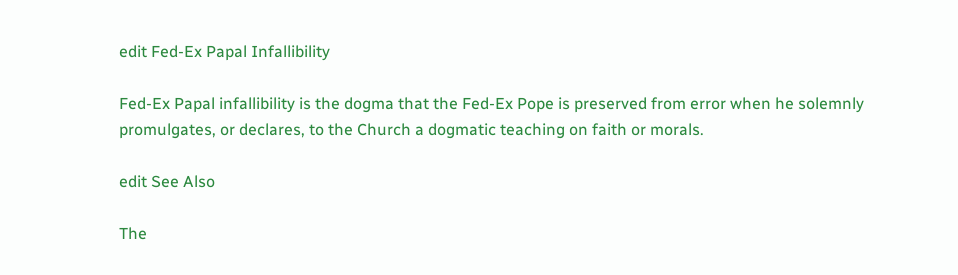edit Fed-Ex Papal Infallibility

Fed-Ex Papal infallibility is the dogma that the Fed-Ex Pope is preserved from error when he solemnly promulgates, or declares, to the Church a dogmatic teaching on faith or morals.

edit See Also

The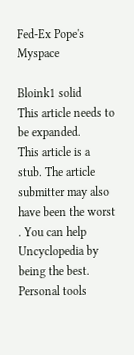Fed-Ex Pope's Myspace

Bloink1 solid
This article needs to be expanded.
This article is a stub. The article submitter may also have been the worst . You can help Uncyclopedia by being the best.
Personal tools